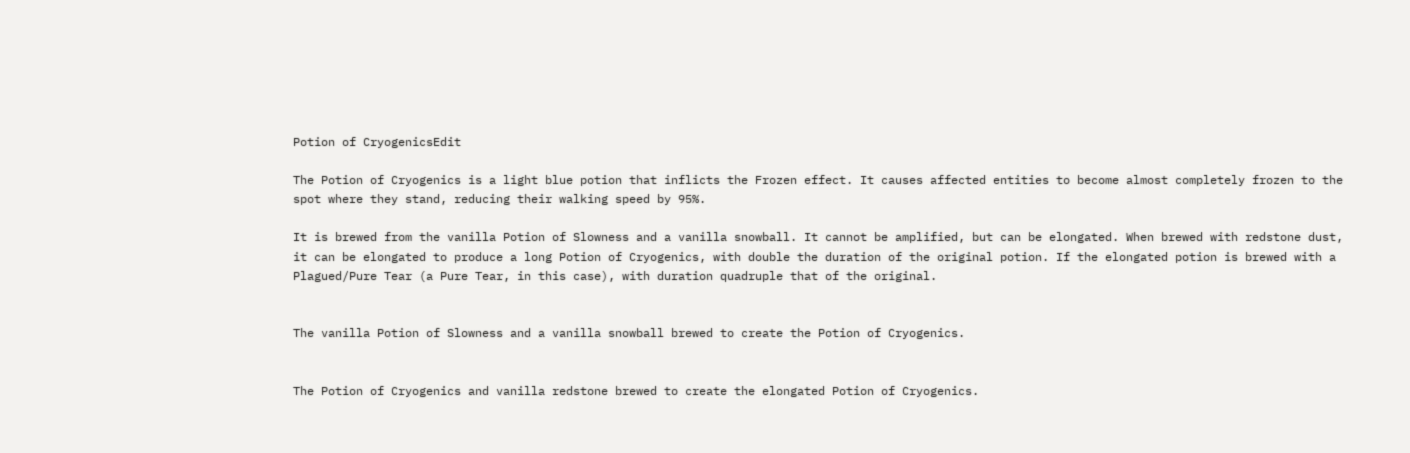Potion of CryogenicsEdit

The Potion of Cryogenics is a light blue potion that inflicts the Frozen effect. It causes affected entities to become almost completely frozen to the spot where they stand, reducing their walking speed by 95%.

It is brewed from the vanilla Potion of Slowness and a vanilla snowball. It cannot be amplified, but can be elongated. When brewed with redstone dust, it can be elongated to produce a long Potion of Cryogenics, with double the duration of the original potion. If the elongated potion is brewed with a Plagued/Pure Tear (a Pure Tear, in this case), with duration quadruple that of the original.


The vanilla Potion of Slowness and a vanilla snowball brewed to create the Potion of Cryogenics.


The Potion of Cryogenics and vanilla redstone brewed to create the elongated Potion of Cryogenics.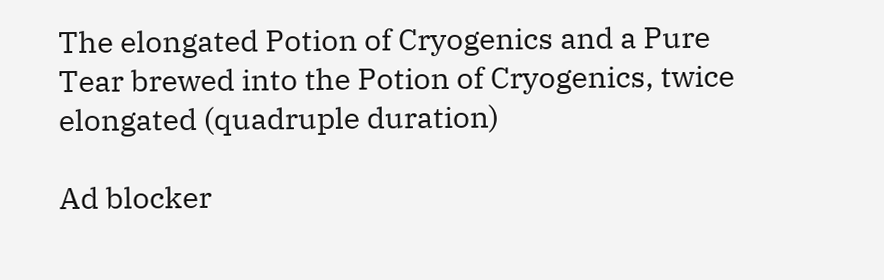The elongated Potion of Cryogenics and a Pure Tear brewed into the Potion of Cryogenics, twice elongated (quadruple duration)

Ad blocker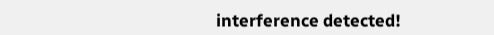interference detected!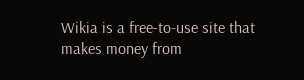Wikia is a free-to-use site that makes money from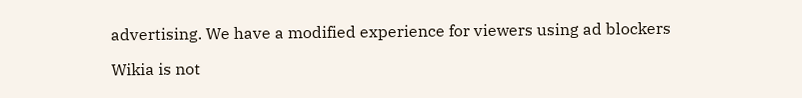advertising. We have a modified experience for viewers using ad blockers

Wikia is not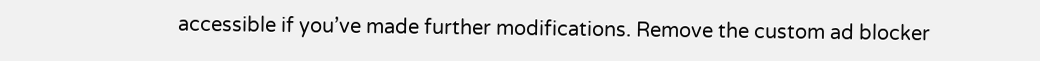accessible if you’ve made further modifications. Remove the custom ad blocker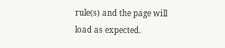rule(s) and the page will load as expected.